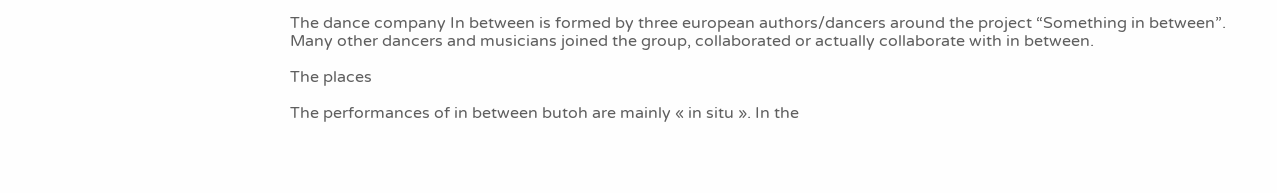The dance company In between is formed by three european authors/dancers around the project “Something in between”. Many other dancers and musicians joined the group, collaborated or actually collaborate with in between.

The places

The performances of in between butoh are mainly « in situ ». In the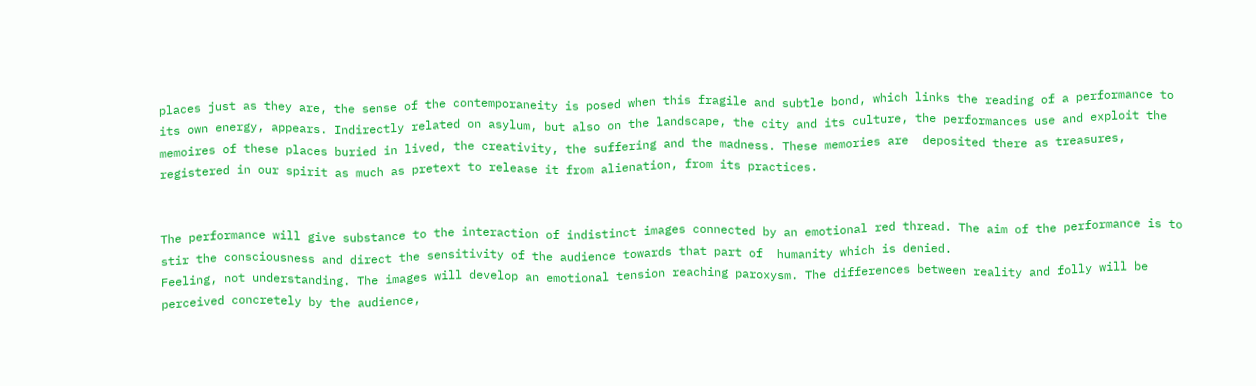places just as they are, the sense of the contemporaneity is posed when this fragile and subtle bond, which links the reading of a performance to its own energy, appears. Indirectly related on asylum, but also on the landscape, the city and its culture, the performances use and exploit the memoires of these places buried in lived, the creativity, the suffering and the madness. These memories are  deposited there as treasures, registered in our spirit as much as pretext to release it from alienation, from its practices.


The performance will give substance to the interaction of indistinct images connected by an emotional red thread. The aim of the performance is to stir the consciousness and direct the sensitivity of the audience towards that part of  humanity which is denied.
Feeling, not understanding. The images will develop an emotional tension reaching paroxysm. The differences between reality and folly will be perceived concretely by the audience,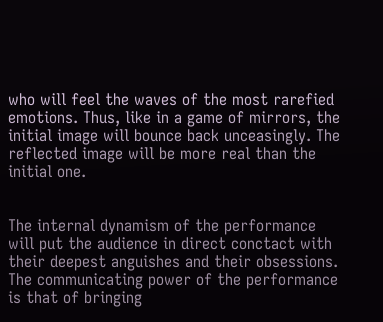who will feel the waves of the most rarefied emotions. Thus, like in a game of mirrors, the initial image will bounce back unceasingly. The reflected image will be more real than the initial one.


The internal dynamism of the performance will put the audience in direct conctact with their deepest anguishes and their obsessions. The communicating power of the performance is that of bringing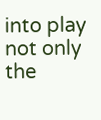into play not only the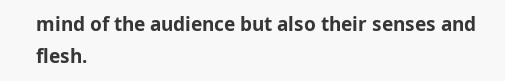mind of the audience but also their senses and flesh.